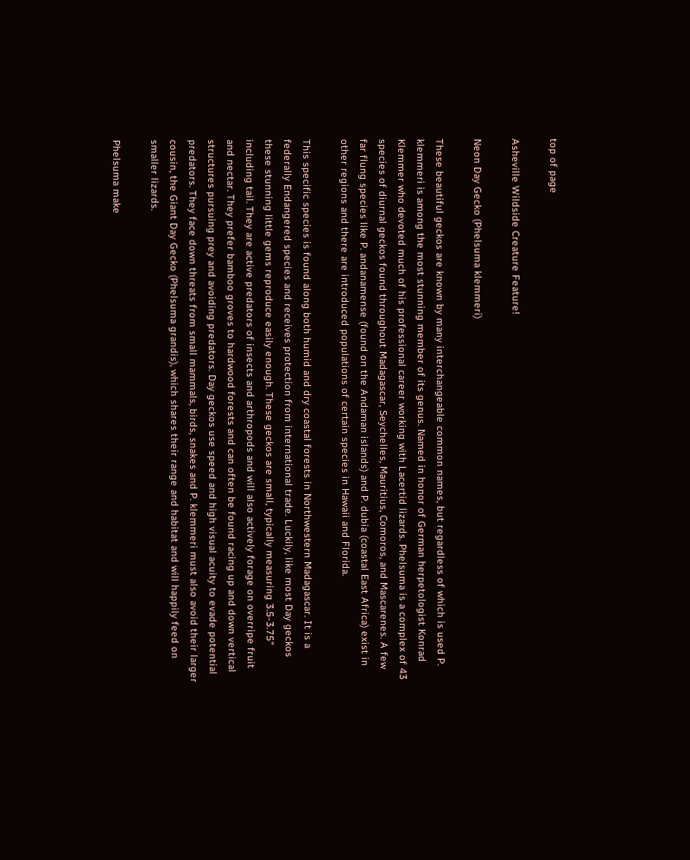top of page

Asheville Wildside Creature Feature!

Neon Day Gecko (Phelsuma klemmeri)

These beautiful geckos are known by many interchangeable common names, but regardless of which is used P. klemmeri is among the most stunning member of its genus. Named in honor of German herpetologist Konrad Klemmer who devoted much of his professional career working with Lacertid lizards. Phelsuma is a complex of 43 species of diurnal geckos found throughout Madagascar, Seychelles, Mauritius, Comoros, and Mascarenes. A few far flung species like P. andanamense (found on the Andaman islands) and P. dubia (coastal East Africa) exist in other regions and there are introduced populations of certain species in Hawaii and Florida.

This specific species is found along both humid and dry coastal forests in Northwestern Madagascar. It is a federally Endangered species and receives protection from international trade. Luckily, like most Day geckos these stunning little gems reproduce easily enough. These geckos are small, typically measuring 3.5-3.75" including tail. They are active predators of insects and arthropods and will also actively forage on overripe fruit and nectar. They prefer bamboo groves to hardwood forests and can often be found racing up and down vertical structures pursuing prey and avoiding predators. Day geckos use speed and high visual acuity to evade potential predators. They face down threats from small mammals, birds, snakes and P. klemmeri must also avoid their larger cousin, the Giant Day Gecko (Phelsuma grandis), which shares their range and habitat and will happily feed on smaller lizards.

Phelsuma make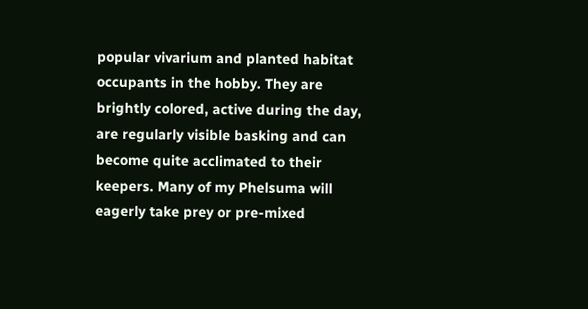popular vivarium and planted habitat occupants in the hobby. They are brightly colored, active during the day, are regularly visible basking and can become quite acclimated to their keepers. Many of my Phelsuma will eagerly take prey or pre-mixed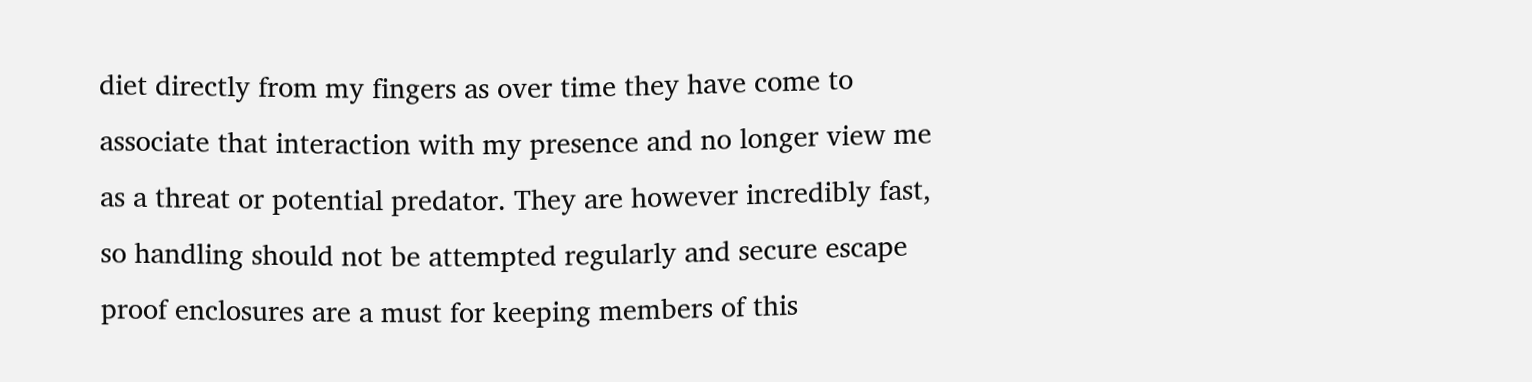diet directly from my fingers as over time they have come to associate that interaction with my presence and no longer view me as a threat or potential predator. They are however incredibly fast, so handling should not be attempted regularly and secure escape proof enclosures are a must for keeping members of this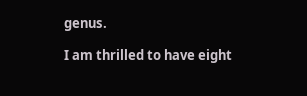genus.

I am thrilled to have eight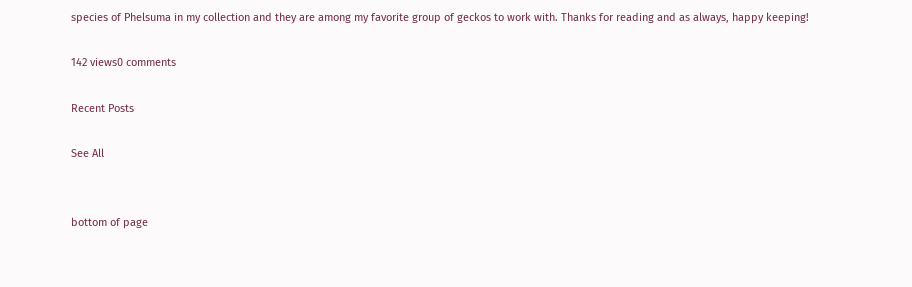species of Phelsuma in my collection and they are among my favorite group of geckos to work with. Thanks for reading and as always, happy keeping!

142 views0 comments

Recent Posts

See All


bottom of page